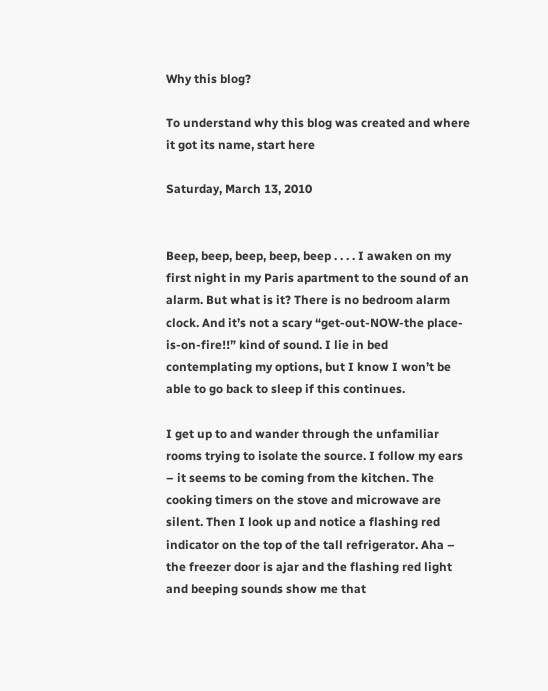Why this blog?

To understand why this blog was created and where it got its name, start here

Saturday, March 13, 2010


Beep, beep, beep, beep, beep . . . . I awaken on my first night in my Paris apartment to the sound of an alarm. But what is it? There is no bedroom alarm clock. And it’s not a scary “get-out-NOW-the place-is-on-fire!!” kind of sound. I lie in bed contemplating my options, but I know I won’t be able to go back to sleep if this continues.

I get up to and wander through the unfamiliar rooms trying to isolate the source. I follow my ears – it seems to be coming from the kitchen. The cooking timers on the stove and microwave are silent. Then I look up and notice a flashing red indicator on the top of the tall refrigerator. Aha – the freezer door is ajar and the flashing red light and beeping sounds show me that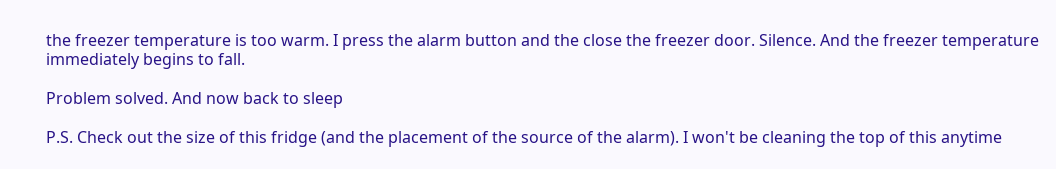the freezer temperature is too warm. I press the alarm button and the close the freezer door. Silence. And the freezer temperature immediately begins to fall.

Problem solved. And now back to sleep

P.S. Check out the size of this fridge (and the placement of the source of the alarm). I won't be cleaning the top of this anytime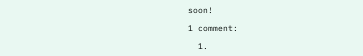soon!

1 comment:

  1.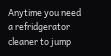Anytime you need a refridgerator cleaner to jump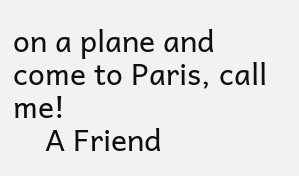on a plane and come to Paris, call me!
    A Friend